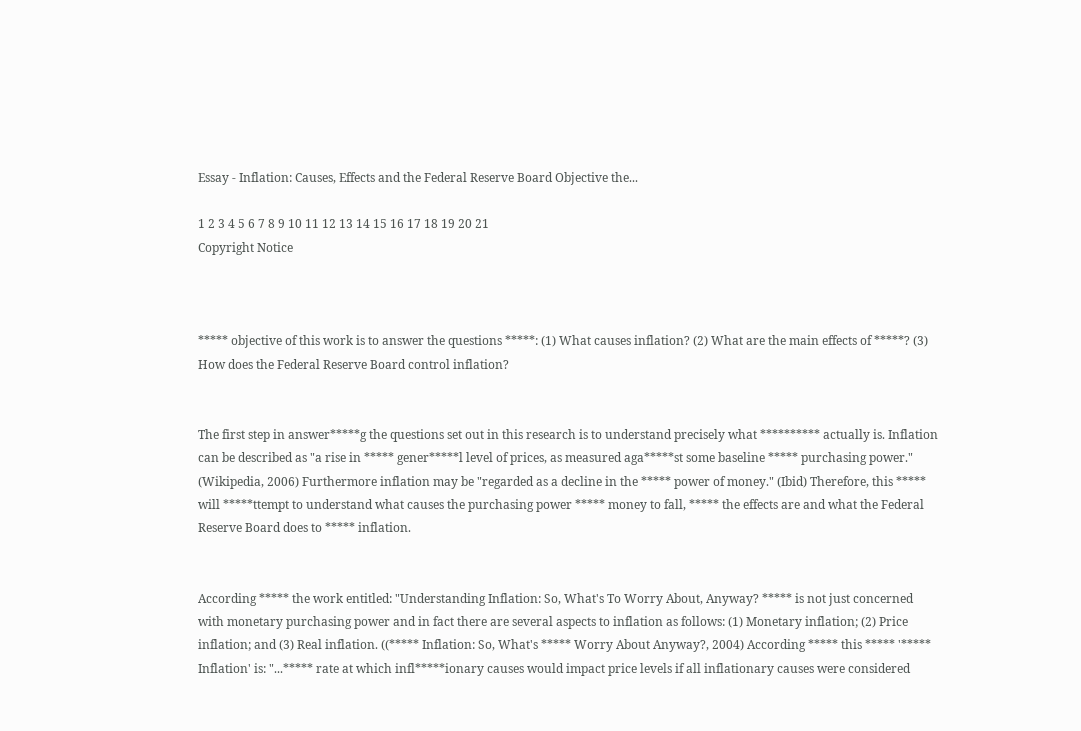Essay - Inflation: Causes, Effects and the Federal Reserve Board Objective the...

1 2 3 4 5 6 7 8 9 10 11 12 13 14 15 16 17 18 19 20 21
Copyright Notice



***** objective of this work is to answer the questions *****: (1) What causes inflation? (2) What are the main effects of *****? (3) How does the Federal Reserve Board control inflation?


The first step in answer*****g the questions set out in this research is to understand precisely what ********** actually is. Inflation can be described as "a rise in ***** gener*****l level of prices, as measured aga*****st some baseline ***** purchasing power." (Wikipedia, 2006) Furthermore inflation may be "regarded as a decline in the ***** power of money." (Ibid) Therefore, this ***** will *****ttempt to understand what causes the purchasing power ***** money to fall, ***** the effects are and what the Federal Reserve Board does to ***** inflation.


According ***** the work entitled: "Understanding Inflation: So, What's To Worry About, Anyway? ***** is not just concerned with monetary purchasing power and in fact there are several aspects to inflation as follows: (1) Monetary inflation; (2) Price inflation; and (3) Real inflation. ((***** Inflation: So, What's ***** Worry About Anyway?, 2004) According ***** this ***** '***** Inflation' is: "...***** rate at which infl*****ionary causes would impact price levels if all inflationary causes were considered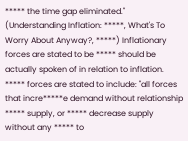***** the time gap eliminated." (Understanding Inflation: *****, What's To Worry About Anyway?, *****) Inflationary forces are stated to be ***** should be actually spoken of in relation to inflation. ***** forces are stated to include: "all forces that incre*****e demand without relationship ***** supply, or ***** decrease supply without any ***** to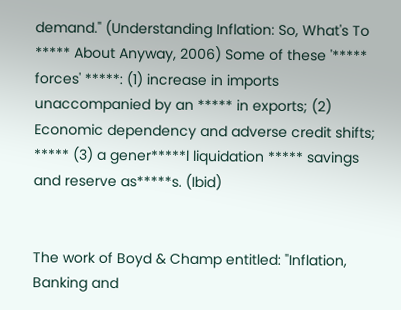demand." (Understanding Inflation: So, What's To ***** About Anyway, 2006) Some of these '***** forces' *****: (1) increase in imports unaccompanied by an ***** in exports; (2) Economic dependency and adverse credit shifts; ***** (3) a gener*****l liquidation ***** savings and reserve as*****s. (Ibid)


The work of Boyd & Champ entitled: "Inflation, Banking and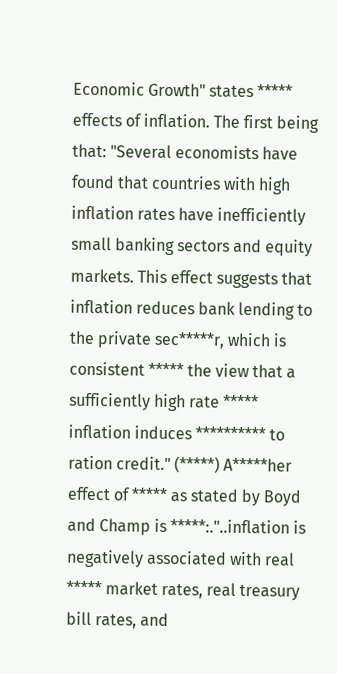Economic Growth" states ***** effects of inflation. The first being that: "Several economists have found that countries with high inflation rates have inefficiently small banking sectors and equity markets. This effect suggests that inflation reduces bank lending to the private sec*****r, which is consistent ***** the view that a sufficiently high rate ***** inflation induces ********** to ration credit." (*****) A*****her effect of ***** as stated by Boyd and Champ is *****:."..inflation is negatively associated with real ***** market rates, real treasury bill rates, and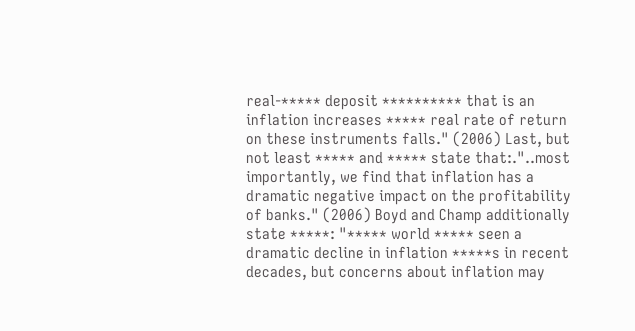real-***** deposit ********** that is an inflation increases ***** real rate of return on these instruments falls." (2006) Last, but not least ***** and ***** state that:."..most importantly, we find that inflation has a dramatic negative impact on the profitability of banks." (2006) Boyd and Champ additionally state *****: "***** world ***** seen a dramatic decline in inflation *****s in recent decades, but concerns about inflation may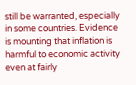still be warranted, especially in some countries. Evidence is mounting that inflation is harmful to economic activity even at fairly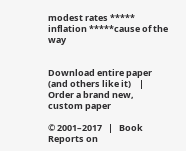modest rates ***** inflation *****cause of the way


Download entire paper (and others like it)    |    Order a brand new, custom paper

© 2001–2017   |   Book Reports on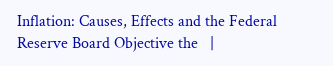Inflation: Causes, Effects and the Federal Reserve Board Objective the   |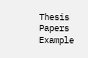Thesis Papers Example